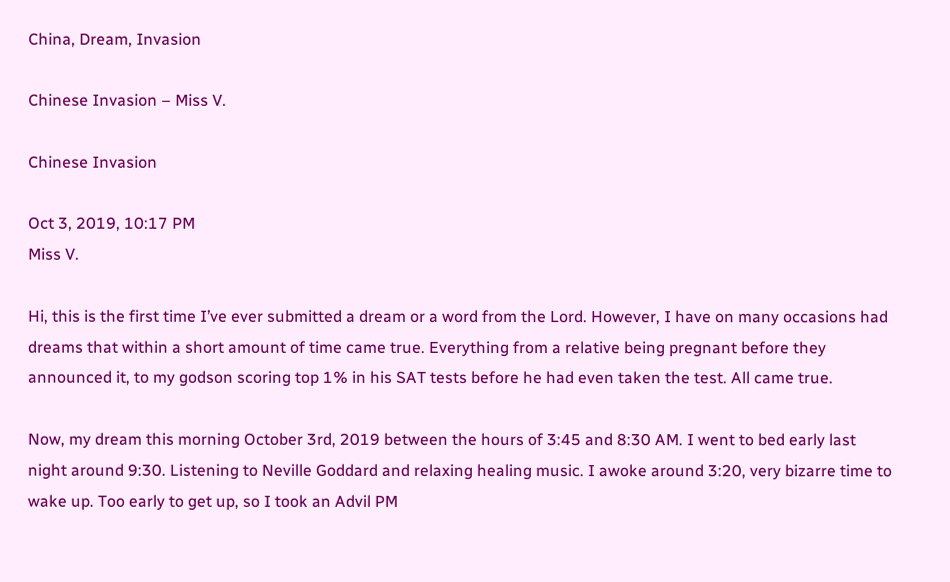China, Dream, Invasion

Chinese Invasion – Miss V.

Chinese Invasion

Oct 3, 2019, 10:17 PM
Miss V.

Hi, this is the first time I’ve ever submitted a dream or a word from the Lord. However, I have on many occasions had dreams that within a short amount of time came true. Everything from a relative being pregnant before they announced it, to my godson scoring top 1% in his SAT tests before he had even taken the test. All came true.

Now, my dream this morning October 3rd, 2019 between the hours of 3:45 and 8:30 AM. I went to bed early last night around 9:30. Listening to Neville Goddard and relaxing healing music. I awoke around 3:20, very bizarre time to wake up. Too early to get up, so I took an Advil PM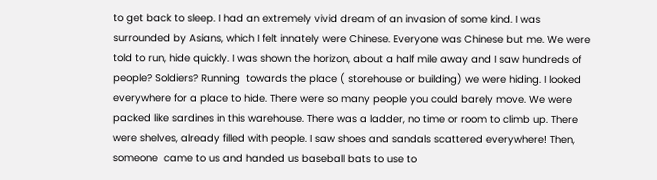to get back to sleep. I had an extremely vivid dream of an invasion of some kind. I was surrounded by Asians, which I felt innately were Chinese. Everyone was Chinese but me. We were told to run, hide quickly. I was shown the horizon, about a half mile away and I saw hundreds of people? Soldiers? Running  towards the place ( storehouse or building) we were hiding. I looked everywhere for a place to hide. There were so many people you could barely move. We were packed like sardines in this warehouse. There was a ladder, no time or room to climb up. There were shelves, already filled with people. I saw shoes and sandals scattered everywhere! Then, someone  came to us and handed us baseball bats to use to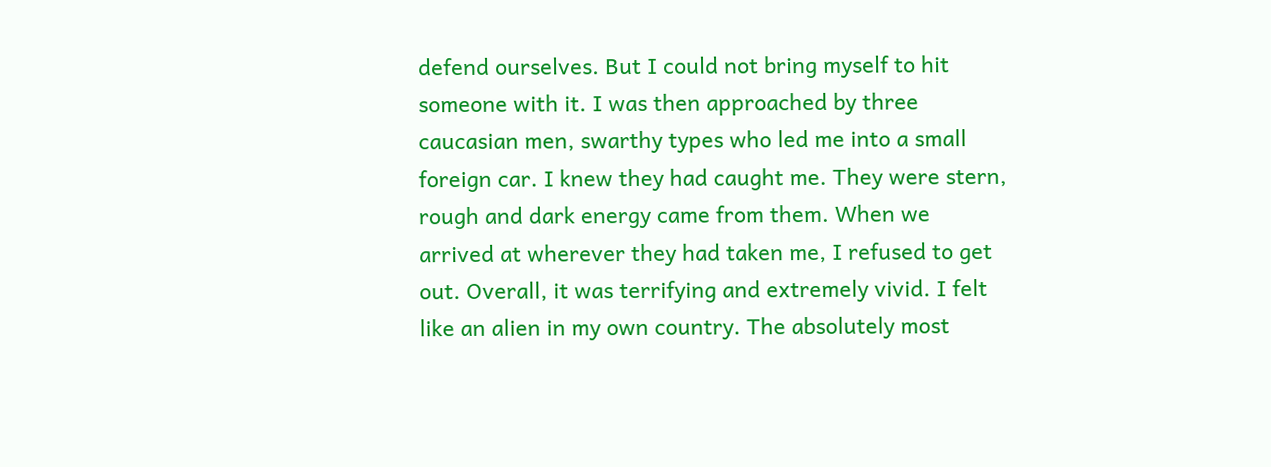defend ourselves. But I could not bring myself to hit someone with it. I was then approached by three caucasian men, swarthy types who led me into a small foreign car. I knew they had caught me. They were stern, rough and dark energy came from them. When we arrived at wherever they had taken me, I refused to get out. Overall, it was terrifying and extremely vivid. I felt like an alien in my own country. The absolutely most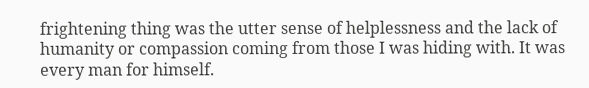frightening thing was the utter sense of helplessness and the lack of humanity or compassion coming from those I was hiding with. It was every man for himself.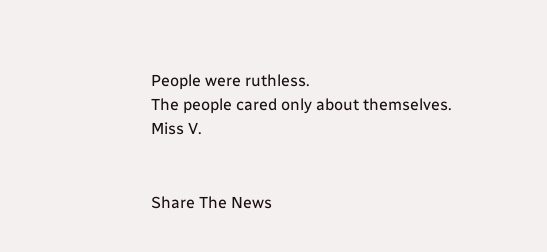People were ruthless.
The people cared only about themselves.
Miss V.


Share The News